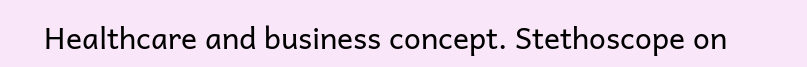Healthcare and business concept. Stethoscope on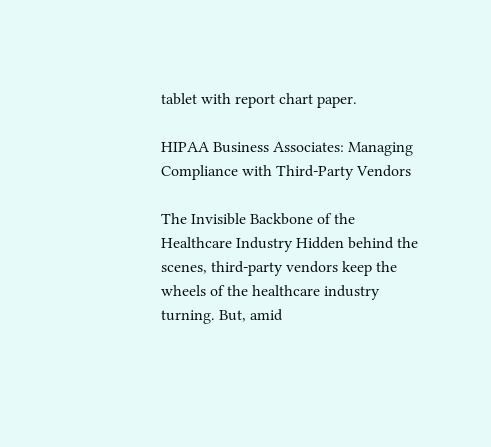tablet with report chart paper.

HIPAA Business Associates: Managing Compliance with Third-Party Vendors

The Invisible Backbone of the Healthcare Industry Hidden behind the scenes, third-party vendors keep the wheels of the healthcare industry turning. But, amid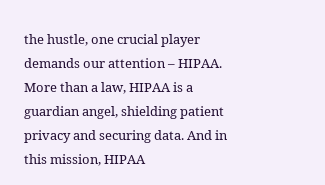the hustle, one crucial player demands our attention – HIPAA. More than a law, HIPAA is a guardian angel, shielding patient privacy and securing data. And in this mission, HIPAA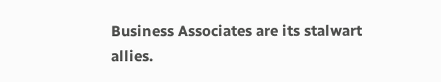Business Associates are its stalwart allies.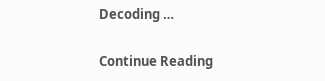Decoding …

Continue Reading